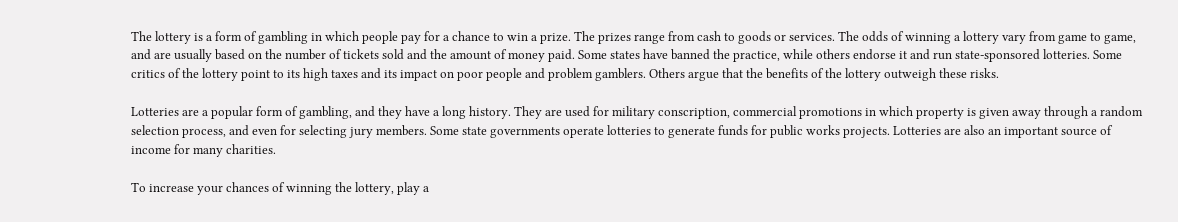The lottery is a form of gambling in which people pay for a chance to win a prize. The prizes range from cash to goods or services. The odds of winning a lottery vary from game to game, and are usually based on the number of tickets sold and the amount of money paid. Some states have banned the practice, while others endorse it and run state-sponsored lotteries. Some critics of the lottery point to its high taxes and its impact on poor people and problem gamblers. Others argue that the benefits of the lottery outweigh these risks.

Lotteries are a popular form of gambling, and they have a long history. They are used for military conscription, commercial promotions in which property is given away through a random selection process, and even for selecting jury members. Some state governments operate lotteries to generate funds for public works projects. Lotteries are also an important source of income for many charities.

To increase your chances of winning the lottery, play a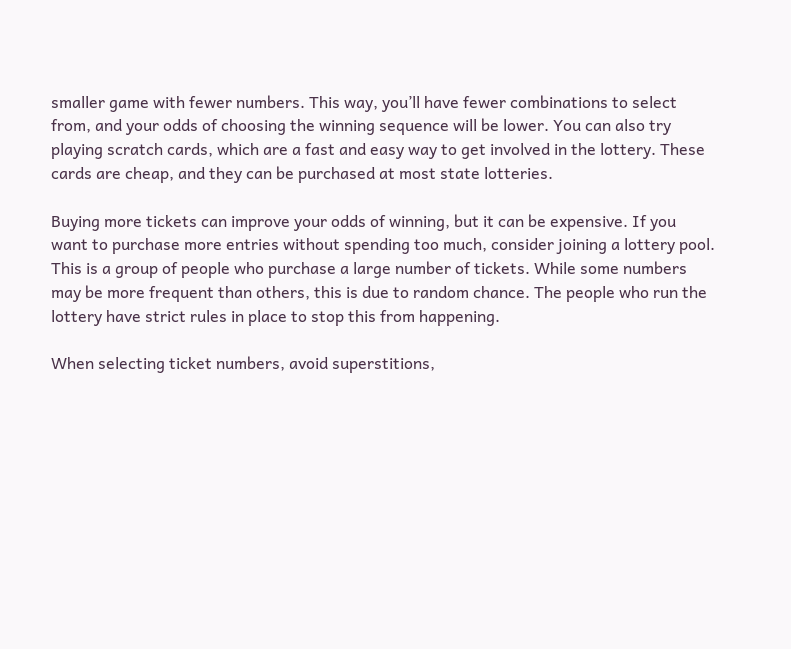smaller game with fewer numbers. This way, you’ll have fewer combinations to select from, and your odds of choosing the winning sequence will be lower. You can also try playing scratch cards, which are a fast and easy way to get involved in the lottery. These cards are cheap, and they can be purchased at most state lotteries.

Buying more tickets can improve your odds of winning, but it can be expensive. If you want to purchase more entries without spending too much, consider joining a lottery pool. This is a group of people who purchase a large number of tickets. While some numbers may be more frequent than others, this is due to random chance. The people who run the lottery have strict rules in place to stop this from happening.

When selecting ticket numbers, avoid superstitions,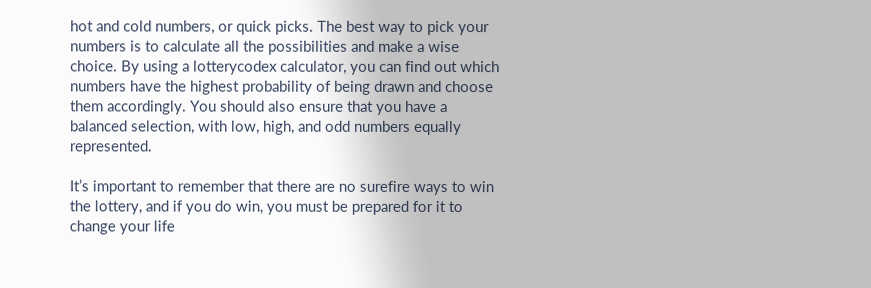hot and cold numbers, or quick picks. The best way to pick your numbers is to calculate all the possibilities and make a wise choice. By using a lotterycodex calculator, you can find out which numbers have the highest probability of being drawn and choose them accordingly. You should also ensure that you have a balanced selection, with low, high, and odd numbers equally represented.

It’s important to remember that there are no surefire ways to win the lottery, and if you do win, you must be prepared for it to change your life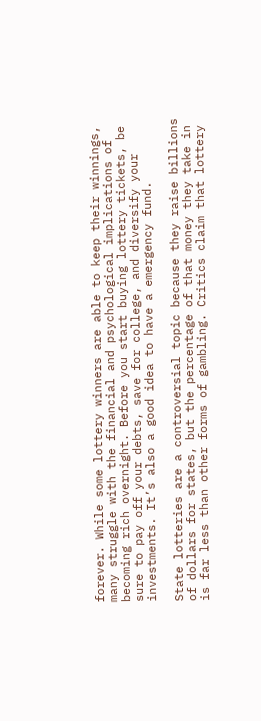forever. While some lottery winners are able to keep their winnings, many struggle with the financial and psychological implications of becoming rich overnight. Before you start buying lottery tickets, be sure to pay off your debts, save for college, and diversify your investments. It’s also a good idea to have a emergency fund.

State lotteries are a controversial topic because they raise billions of dollars for states, but the percentage of that money they take in is far less than other forms of gambling. Critics claim that lottery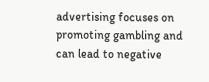advertising focuses on promoting gambling and can lead to negative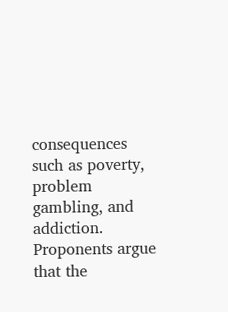consequences such as poverty, problem gambling, and addiction. Proponents argue that the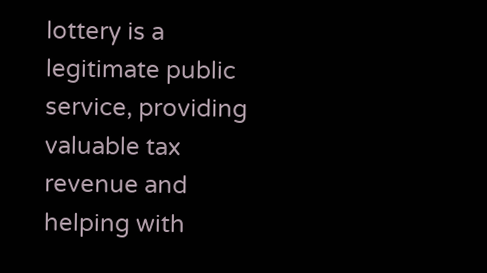lottery is a legitimate public service, providing valuable tax revenue and helping with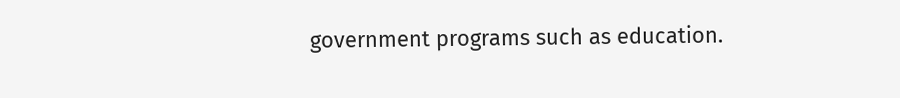government programs such as education.